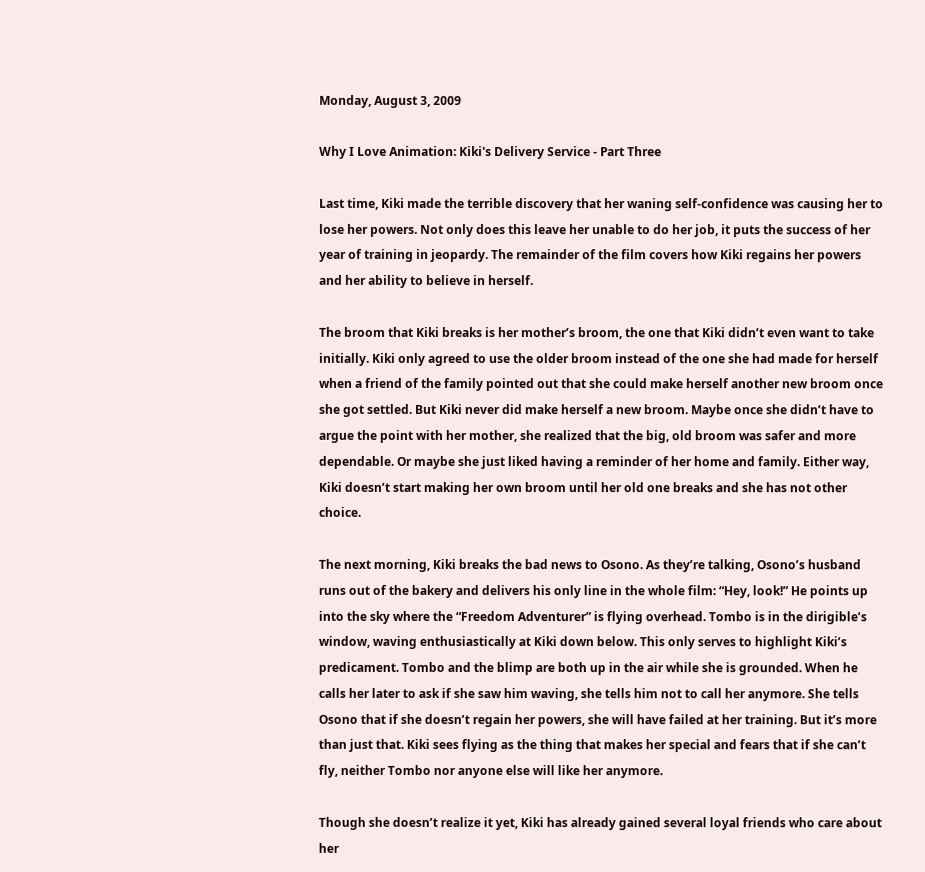Monday, August 3, 2009

Why I Love Animation: Kiki's Delivery Service - Part Three

Last time, Kiki made the terrible discovery that her waning self-confidence was causing her to lose her powers. Not only does this leave her unable to do her job, it puts the success of her year of training in jeopardy. The remainder of the film covers how Kiki regains her powers and her ability to believe in herself.

The broom that Kiki breaks is her mother’s broom, the one that Kiki didn’t even want to take initially. Kiki only agreed to use the older broom instead of the one she had made for herself when a friend of the family pointed out that she could make herself another new broom once she got settled. But Kiki never did make herself a new broom. Maybe once she didn’t have to argue the point with her mother, she realized that the big, old broom was safer and more dependable. Or maybe she just liked having a reminder of her home and family. Either way, Kiki doesn’t start making her own broom until her old one breaks and she has not other choice.

The next morning, Kiki breaks the bad news to Osono. As they’re talking, Osono’s husband runs out of the bakery and delivers his only line in the whole film: “Hey, look!” He points up into the sky where the “Freedom Adventurer” is flying overhead. Tombo is in the dirigible’s window, waving enthusiastically at Kiki down below. This only serves to highlight Kiki’s predicament. Tombo and the blimp are both up in the air while she is grounded. When he calls her later to ask if she saw him waving, she tells him not to call her anymore. She tells Osono that if she doesn’t regain her powers, she will have failed at her training. But it’s more than just that. Kiki sees flying as the thing that makes her special and fears that if she can’t fly, neither Tombo nor anyone else will like her anymore.

Though she doesn’t realize it yet, Kiki has already gained several loyal friends who care about her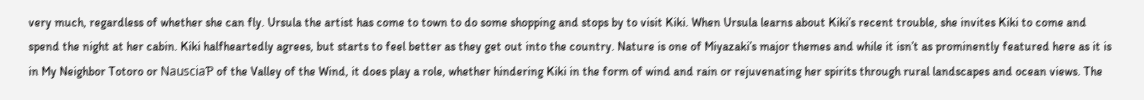very much, regardless of whether she can fly. Ursula the artist has come to town to do some shopping and stops by to visit Kiki. When Ursula learns about Kiki’s recent trouble, she invites Kiki to come and spend the night at her cabin. Kiki halfheartedly agrees, but starts to feel better as they get out into the country. Nature is one of Miyazaki’s major themes and while it isn’t as prominently featured here as it is in My Neighbor Totoro or NausciaƤ of the Valley of the Wind, it does play a role, whether hindering Kiki in the form of wind and rain or rejuvenating her spirits through rural landscapes and ocean views. The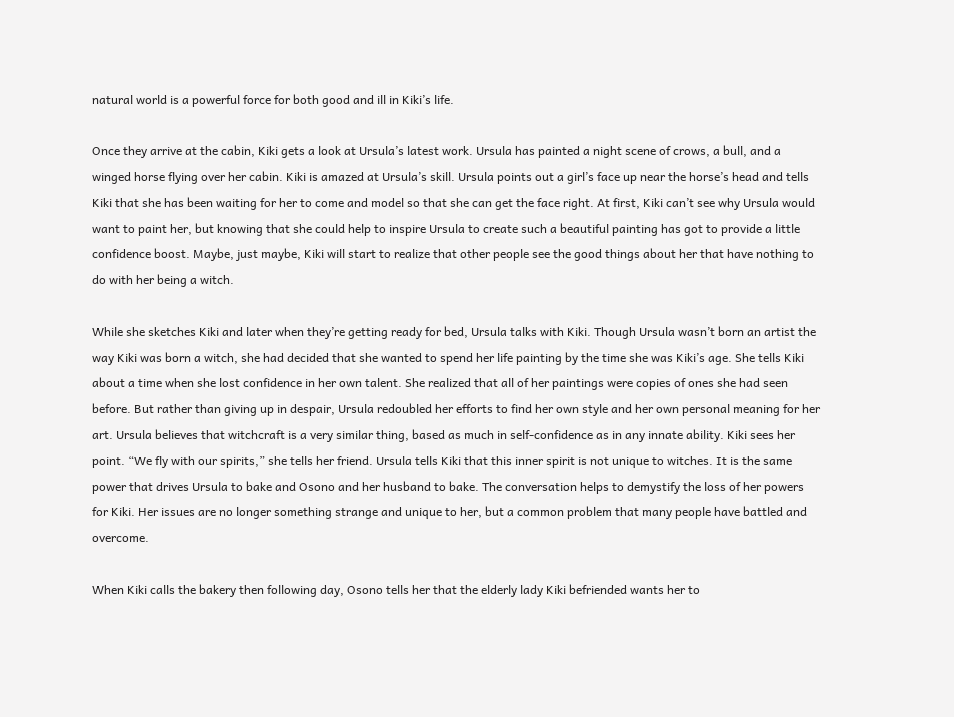natural world is a powerful force for both good and ill in Kiki’s life.

Once they arrive at the cabin, Kiki gets a look at Ursula’s latest work. Ursula has painted a night scene of crows, a bull, and a winged horse flying over her cabin. Kiki is amazed at Ursula’s skill. Ursula points out a girl’s face up near the horse’s head and tells Kiki that she has been waiting for her to come and model so that she can get the face right. At first, Kiki can’t see why Ursula would want to paint her, but knowing that she could help to inspire Ursula to create such a beautiful painting has got to provide a little confidence boost. Maybe, just maybe, Kiki will start to realize that other people see the good things about her that have nothing to do with her being a witch.

While she sketches Kiki and later when they’re getting ready for bed, Ursula talks with Kiki. Though Ursula wasn’t born an artist the way Kiki was born a witch, she had decided that she wanted to spend her life painting by the time she was Kiki’s age. She tells Kiki about a time when she lost confidence in her own talent. She realized that all of her paintings were copies of ones she had seen before. But rather than giving up in despair, Ursula redoubled her efforts to find her own style and her own personal meaning for her art. Ursula believes that witchcraft is a very similar thing, based as much in self-confidence as in any innate ability. Kiki sees her point. “We fly with our spirits,” she tells her friend. Ursula tells Kiki that this inner spirit is not unique to witches. It is the same power that drives Ursula to bake and Osono and her husband to bake. The conversation helps to demystify the loss of her powers for Kiki. Her issues are no longer something strange and unique to her, but a common problem that many people have battled and overcome.

When Kiki calls the bakery then following day, Osono tells her that the elderly lady Kiki befriended wants her to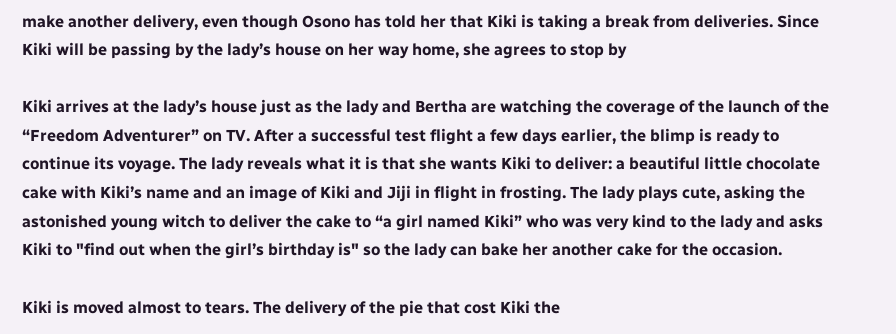make another delivery, even though Osono has told her that Kiki is taking a break from deliveries. Since Kiki will be passing by the lady’s house on her way home, she agrees to stop by

Kiki arrives at the lady’s house just as the lady and Bertha are watching the coverage of the launch of the “Freedom Adventurer” on TV. After a successful test flight a few days earlier, the blimp is ready to continue its voyage. The lady reveals what it is that she wants Kiki to deliver: a beautiful little chocolate cake with Kiki’s name and an image of Kiki and Jiji in flight in frosting. The lady plays cute, asking the astonished young witch to deliver the cake to “a girl named Kiki” who was very kind to the lady and asks Kiki to "find out when the girl’s birthday is" so the lady can bake her another cake for the occasion.

Kiki is moved almost to tears. The delivery of the pie that cost Kiki the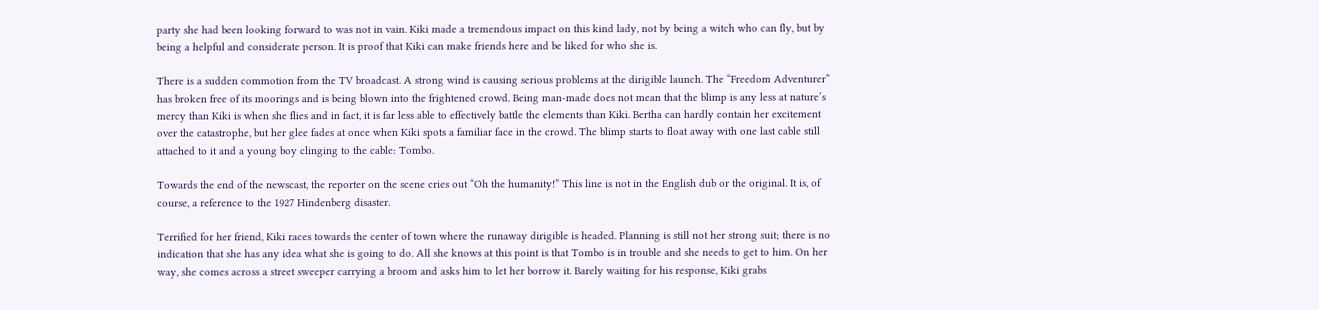party she had been looking forward to was not in vain. Kiki made a tremendous impact on this kind lady, not by being a witch who can fly, but by being a helpful and considerate person. It is proof that Kiki can make friends here and be liked for who she is.

There is a sudden commotion from the TV broadcast. A strong wind is causing serious problems at the dirigible launch. The “Freedom Adventurer” has broken free of its moorings and is being blown into the frightened crowd. Being man-made does not mean that the blimp is any less at nature’s mercy than Kiki is when she flies and in fact, it is far less able to effectively battle the elements than Kiki. Bertha can hardly contain her excitement over the catastrophe, but her glee fades at once when Kiki spots a familiar face in the crowd. The blimp starts to float away with one last cable still attached to it and a young boy clinging to the cable: Tombo.

Towards the end of the newscast, the reporter on the scene cries out “Oh the humanity!” This line is not in the English dub or the original. It is, of course, a reference to the 1927 Hindenberg disaster.

Terrified for her friend, Kiki races towards the center of town where the runaway dirigible is headed. Planning is still not her strong suit; there is no indication that she has any idea what she is going to do. All she knows at this point is that Tombo is in trouble and she needs to get to him. On her way, she comes across a street sweeper carrying a broom and asks him to let her borrow it. Barely waiting for his response, Kiki grabs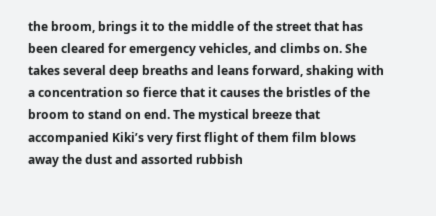the broom, brings it to the middle of the street that has been cleared for emergency vehicles, and climbs on. She takes several deep breaths and leans forward, shaking with a concentration so fierce that it causes the bristles of the broom to stand on end. The mystical breeze that accompanied Kiki’s very first flight of them film blows away the dust and assorted rubbish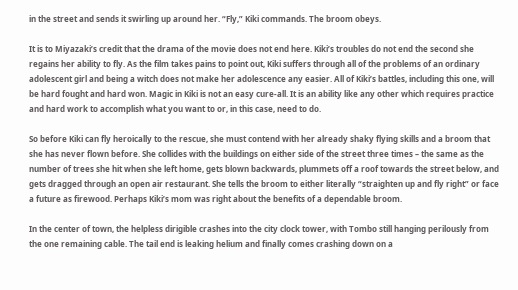in the street and sends it swirling up around her. “Fly,” Kiki commands. The broom obeys.

It is to Miyazaki’s credit that the drama of the movie does not end here. Kiki’s troubles do not end the second she regains her ability to fly. As the film takes pains to point out, Kiki suffers through all of the problems of an ordinary adolescent girl and being a witch does not make her adolescence any easier. All of Kiki’s battles, including this one, will be hard fought and hard won. Magic in Kiki is not an easy cure-all. It is an ability like any other which requires practice and hard work to accomplish what you want to or, in this case, need to do.

So before Kiki can fly heroically to the rescue, she must contend with her already shaky flying skills and a broom that she has never flown before. She collides with the buildings on either side of the street three times – the same as the number of trees she hit when she left home, gets blown backwards, plummets off a roof towards the street below, and gets dragged through an open air restaurant. She tells the broom to either literally “straighten up and fly right” or face a future as firewood. Perhaps Kiki’s mom was right about the benefits of a dependable broom.

In the center of town, the helpless dirigible crashes into the city clock tower, with Tombo still hanging perilously from the one remaining cable. The tail end is leaking helium and finally comes crashing down on a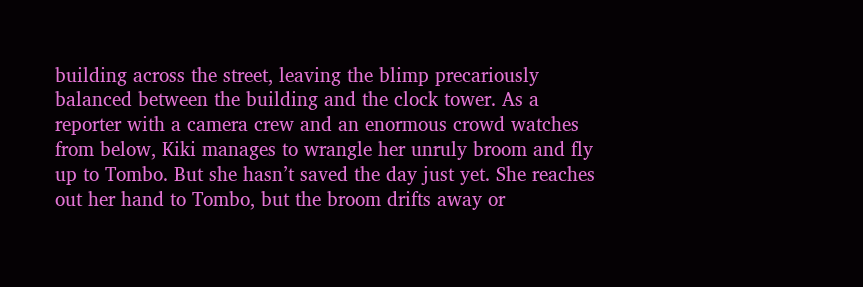building across the street, leaving the blimp precariously balanced between the building and the clock tower. As a reporter with a camera crew and an enormous crowd watches from below, Kiki manages to wrangle her unruly broom and fly up to Tombo. But she hasn’t saved the day just yet. She reaches out her hand to Tombo, but the broom drifts away or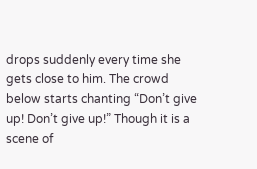drops suddenly every time she gets close to him. The crowd below starts chanting “Don’t give up! Don’t give up!” Though it is a scene of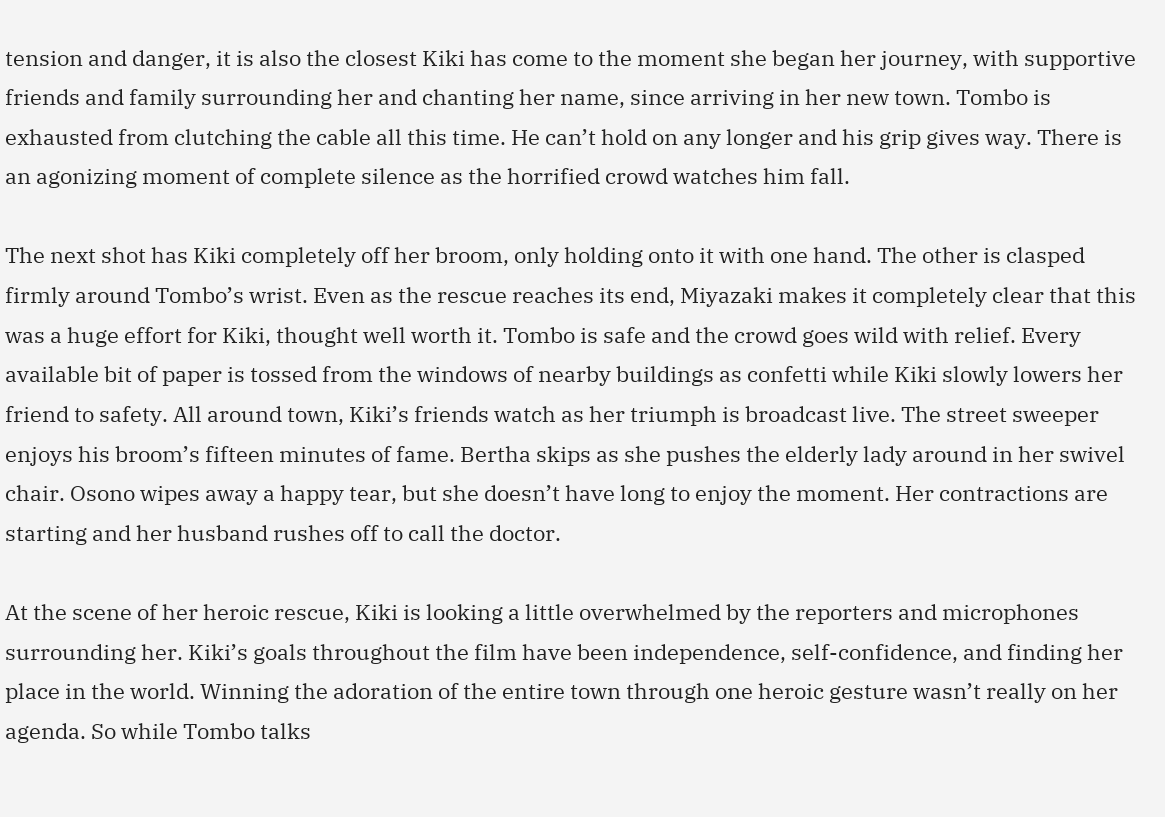tension and danger, it is also the closest Kiki has come to the moment she began her journey, with supportive friends and family surrounding her and chanting her name, since arriving in her new town. Tombo is exhausted from clutching the cable all this time. He can’t hold on any longer and his grip gives way. There is an agonizing moment of complete silence as the horrified crowd watches him fall.

The next shot has Kiki completely off her broom, only holding onto it with one hand. The other is clasped firmly around Tombo’s wrist. Even as the rescue reaches its end, Miyazaki makes it completely clear that this was a huge effort for Kiki, thought well worth it. Tombo is safe and the crowd goes wild with relief. Every available bit of paper is tossed from the windows of nearby buildings as confetti while Kiki slowly lowers her friend to safety. All around town, Kiki’s friends watch as her triumph is broadcast live. The street sweeper enjoys his broom’s fifteen minutes of fame. Bertha skips as she pushes the elderly lady around in her swivel chair. Osono wipes away a happy tear, but she doesn’t have long to enjoy the moment. Her contractions are starting and her husband rushes off to call the doctor.

At the scene of her heroic rescue, Kiki is looking a little overwhelmed by the reporters and microphones surrounding her. Kiki’s goals throughout the film have been independence, self-confidence, and finding her place in the world. Winning the adoration of the entire town through one heroic gesture wasn’t really on her agenda. So while Tombo talks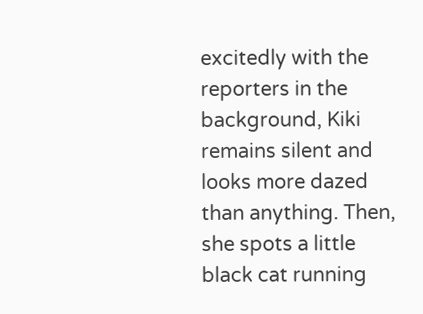excitedly with the reporters in the background, Kiki remains silent and looks more dazed than anything. Then, she spots a little black cat running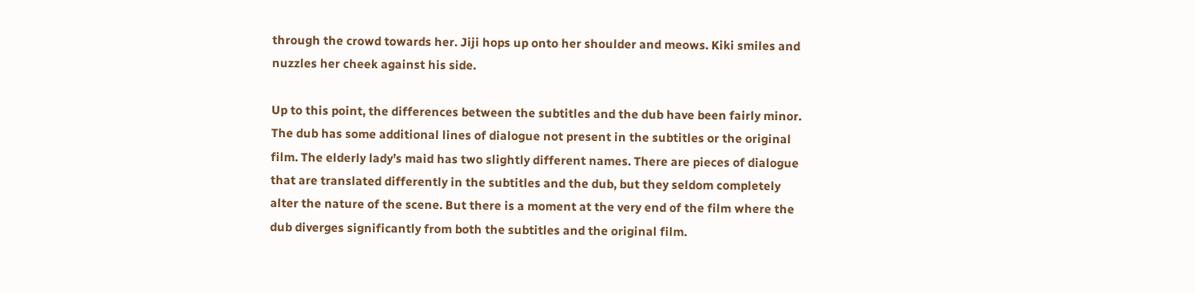through the crowd towards her. Jiji hops up onto her shoulder and meows. Kiki smiles and nuzzles her cheek against his side.

Up to this point, the differences between the subtitles and the dub have been fairly minor. The dub has some additional lines of dialogue not present in the subtitles or the original film. The elderly lady’s maid has two slightly different names. There are pieces of dialogue that are translated differently in the subtitles and the dub, but they seldom completely alter the nature of the scene. But there is a moment at the very end of the film where the dub diverges significantly from both the subtitles and the original film.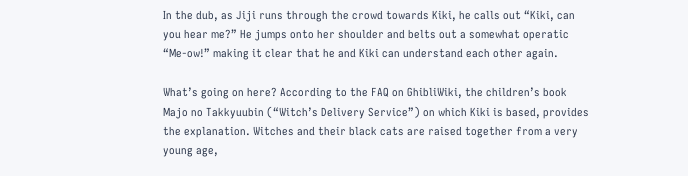In the dub, as Jiji runs through the crowd towards Kiki, he calls out “Kiki, can you hear me?” He jumps onto her shoulder and belts out a somewhat operatic “Me-ow!” making it clear that he and Kiki can understand each other again.

What’s going on here? According to the FAQ on GhibliWiki, the children’s book Majo no Takkyuubin (“Witch’s Delivery Service”) on which Kiki is based, provides the explanation. Witches and their black cats are raised together from a very young age,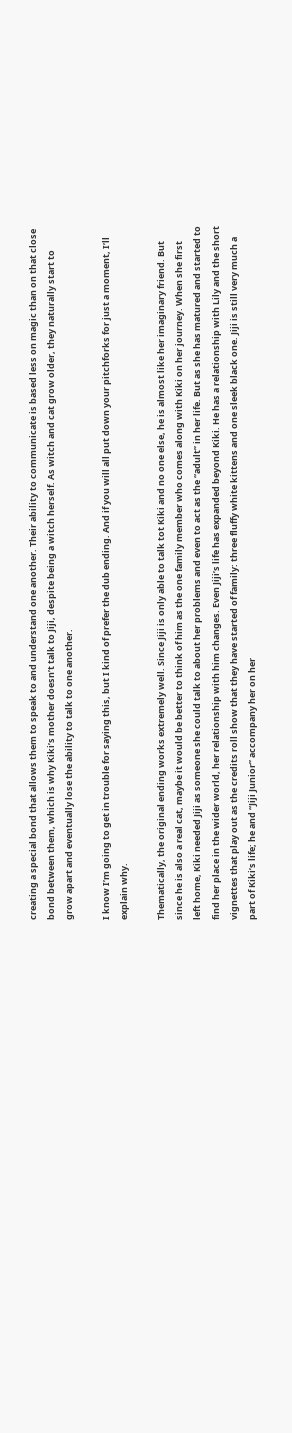creating a special bond that allows them to speak to and understand one another. Their ability to communicate is based less on magic than on that close bond between them, which is why Kiki’s mother doesn’t talk to Jiji, despite being a witch herself. As witch and cat grow older, they naturally start to grow apart and eventually lose the ability to talk to one another.

I know I’m going to get in trouble for saying this, but I kind of prefer the dub ending. And if you will all put down your pitchforks for just a moment, I’ll explain why.

Thematically, the original ending works extremely well. Since Jiji is only able to talk tot Kiki and no one else, he is almost like her imaginary friend. But since he is also a real cat, maybe it would be better to think of him as the one family member who comes along with Kiki on her journey. When she first left home, Kiki needed Jiji as someone she could talk to about her problems and even to act as the “adult” in her life. But as she has matured and started to find her place in the wider world, her relationship with him changes. Even Jiji’s life has expanded beyond Kiki. He has a relationship with Lily and the short vignettes that play out as the credits roll show that they have started of family: three fluffy white kittens and one sleek black one. Jiji is still very much a part of Kiki’s life; he and “Jiji Junior” accompany her on her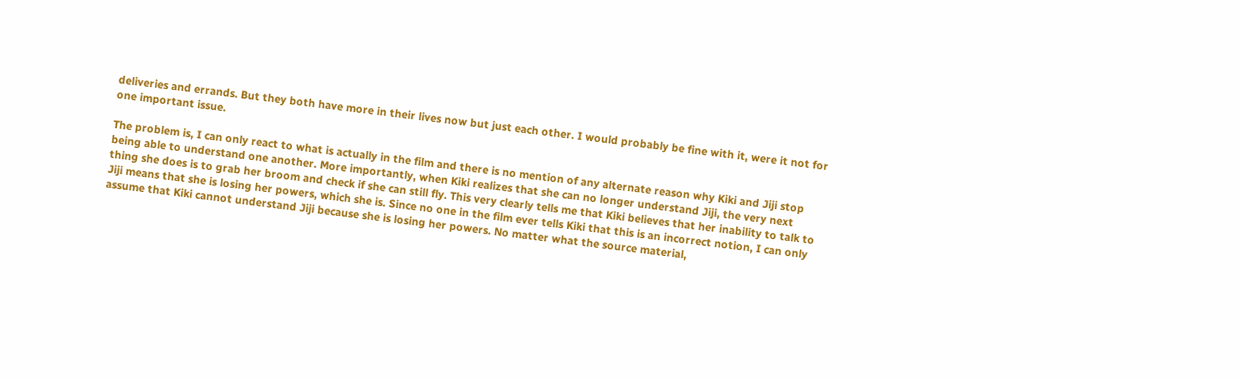deliveries and errands. But they both have more in their lives now but just each other. I would probably be fine with it, were it not for one important issue.

The problem is, I can only react to what is actually in the film and there is no mention of any alternate reason why Kiki and Jiji stop being able to understand one another. More importantly, when Kiki realizes that she can no longer understand Jiji, the very next thing she does is to grab her broom and check if she can still fly. This very clearly tells me that Kiki believes that her inability to talk to Jiji means that she is losing her powers, which she is. Since no one in the film ever tells Kiki that this is an incorrect notion, I can only assume that Kiki cannot understand Jiji because she is losing her powers. No matter what the source material,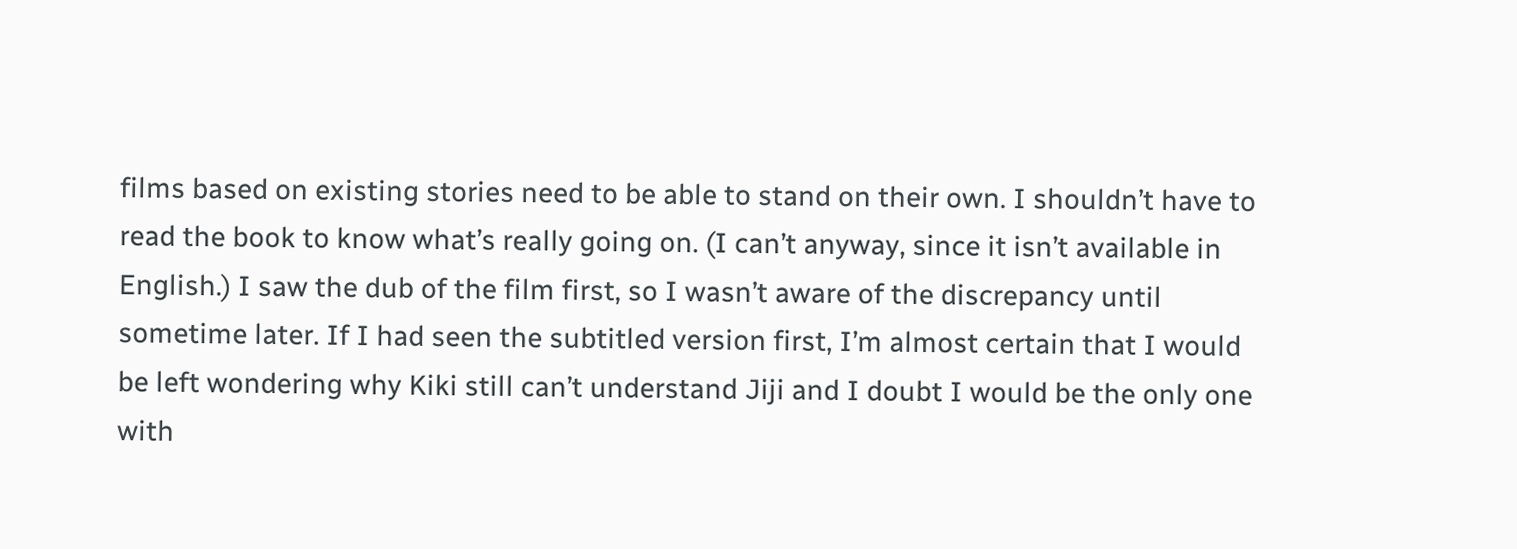films based on existing stories need to be able to stand on their own. I shouldn’t have to read the book to know what’s really going on. (I can’t anyway, since it isn’t available in English.) I saw the dub of the film first, so I wasn’t aware of the discrepancy until sometime later. If I had seen the subtitled version first, I’m almost certain that I would be left wondering why Kiki still can’t understand Jiji and I doubt I would be the only one with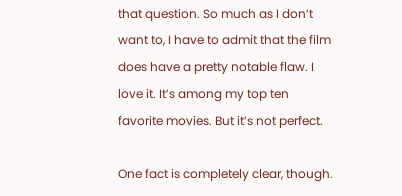that question. So much as I don’t want to, I have to admit that the film does have a pretty notable flaw. I love it. It’s among my top ten favorite movies. But it’s not perfect.

One fact is completely clear, though.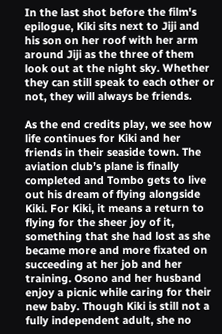In the last shot before the film's epilogue, Kiki sits next to Jiji and his son on her roof with her arm around Jiji as the three of them look out at the night sky. Whether they can still speak to each other or not, they will always be friends.

As the end credits play, we see how life continues for Kiki and her friends in their seaside town. The aviation club’s plane is finally completed and Tombo gets to live out his dream of flying alongside Kiki. For Kiki, it means a return to flying for the sheer joy of it, something that she had lost as she became more and more fixated on succeeding at her job and her training. Osono and her husband enjoy a picnic while caring for their new baby. Though Kiki is still not a fully independent adult, she no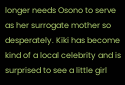longer needs Osono to serve as her surrogate mother so desperately. Kiki has become kind of a local celebrity and is surprised to see a little girl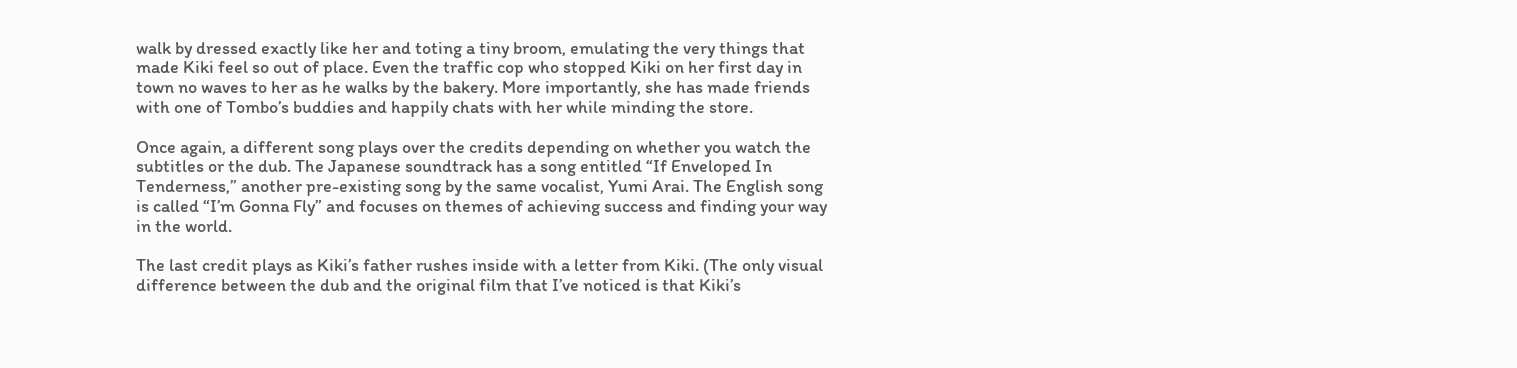walk by dressed exactly like her and toting a tiny broom, emulating the very things that made Kiki feel so out of place. Even the traffic cop who stopped Kiki on her first day in town no waves to her as he walks by the bakery. More importantly, she has made friends with one of Tombo’s buddies and happily chats with her while minding the store.

Once again, a different song plays over the credits depending on whether you watch the subtitles or the dub. The Japanese soundtrack has a song entitled “If Enveloped In Tenderness,” another pre-existing song by the same vocalist, Yumi Arai. The English song is called “I’m Gonna Fly” and focuses on themes of achieving success and finding your way in the world.

The last credit plays as Kiki’s father rushes inside with a letter from Kiki. (The only visual difference between the dub and the original film that I’ve noticed is that Kiki’s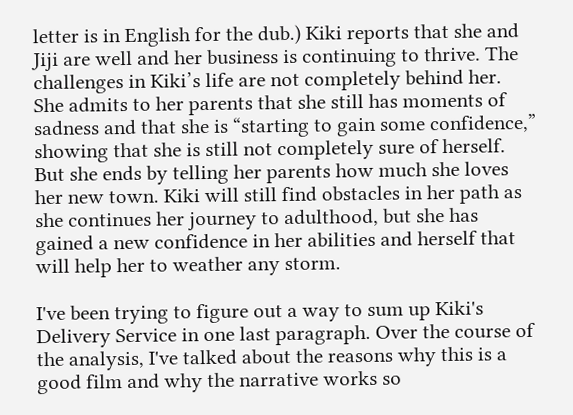letter is in English for the dub.) Kiki reports that she and Jiji are well and her business is continuing to thrive. The challenges in Kiki’s life are not completely behind her. She admits to her parents that she still has moments of sadness and that she is “starting to gain some confidence,” showing that she is still not completely sure of herself. But she ends by telling her parents how much she loves her new town. Kiki will still find obstacles in her path as she continues her journey to adulthood, but she has gained a new confidence in her abilities and herself that will help her to weather any storm.

I've been trying to figure out a way to sum up Kiki's Delivery Service in one last paragraph. Over the course of the analysis, I've talked about the reasons why this is a good film and why the narrative works so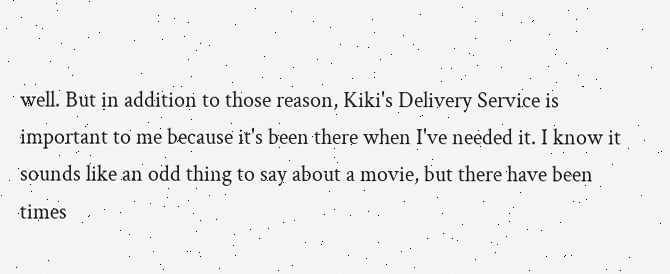well. But in addition to those reason, Kiki's Delivery Service is important to me because it's been there when I've needed it. I know it sounds like an odd thing to say about a movie, but there have been times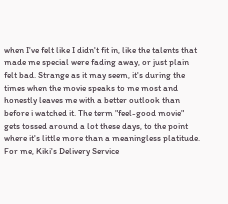when I've felt like I didn't fit in, like the talents that made me special were fading away, or just plain felt bad. Strange as it may seem, it's during the times when the movie speaks to me most and honestly leaves me with a better outlook than before i watched it. The term "feel-good movie" gets tossed around a lot these days, to the point where it's little more than a meaningless platitude. For me, Kiki's Delivery Service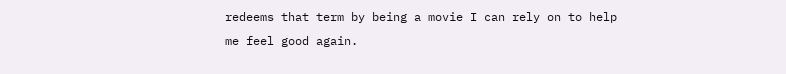redeems that term by being a movie I can rely on to help me feel good again.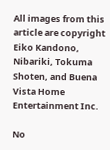All images from this article are copyright Eiko Kandono, Nibariki, Tokuma Shoten, and Buena Vista Home Entertainment Inc.

No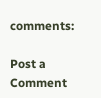comments:

Post a Comment